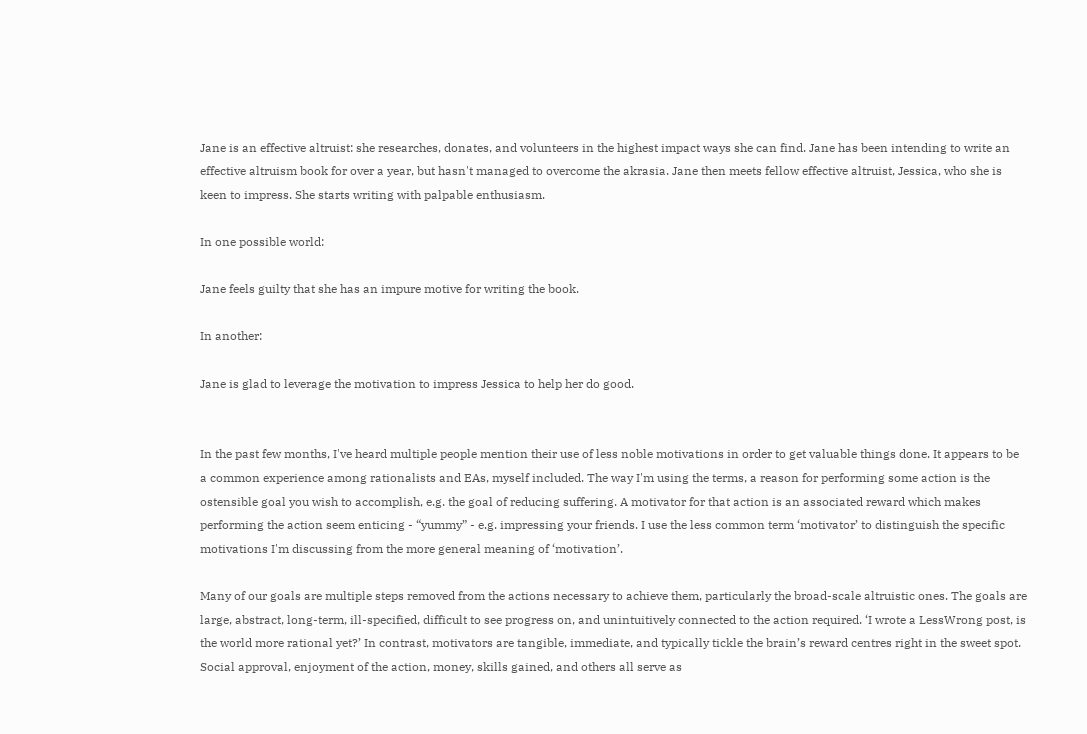Jane is an effective altruist: she researches, donates, and volunteers in the highest impact ways she can find. Jane has been intending to write an effective altruism book for over a year, but hasn't managed to overcome the akrasia. Jane then meets fellow effective altruist, Jessica, who she is keen to impress. She starts writing with palpable enthusiasm.

In one possible world:

Jane feels guilty that she has an impure motive for writing the book.

In another:

Jane is glad to leverage the motivation to impress Jessica to help her do good.


In the past few months, I've heard multiple people mention their use of less noble motivations in order to get valuable things done. It appears to be a common experience among rationalists and EAs, myself included. The way I'm using the terms, a reason for performing some action is the ostensible goal you wish to accomplish, e.g. the goal of reducing suffering. A motivator for that action is an associated reward which makes performing the action seem enticing - “yummy” - e.g. impressing your friends. I use the less common term ‘motivator’ to distinguish the specific motivations I'm discussing from the more general meaning of ‘motivation’.

Many of our goals are multiple steps removed from the actions necessary to achieve them, particularly the broad-scale altruistic ones. The goals are large, abstract, long-term, ill-specified, difficult to see progress on, and unintuitively connected to the action required. ‘I wrote a LessWrong post, is the world more rational yet?’ In contrast, motivators are tangible, immediate, and typically tickle the brain’s reward centres right in the sweet spot. Social approval, enjoyment of the action, money, skills gained, and others all serve as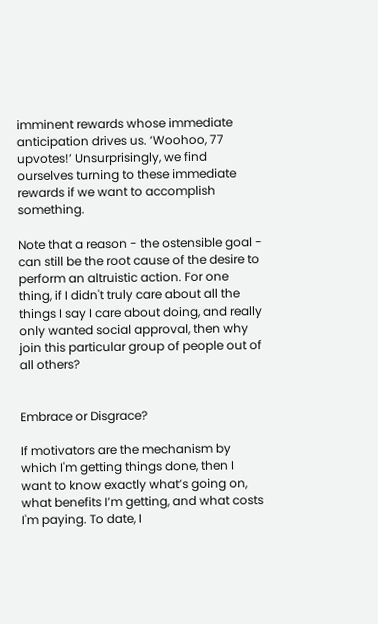imminent rewards whose immediate anticipation drives us. ‘Woohoo, 77 upvotes!’ Unsurprisingly, we find ourselves turning to these immediate rewards if we want to accomplish something.

Note that a reason - the ostensible goal - can still be the root cause of the desire to perform an altruistic action. For one thing, if I didn't truly care about all the things I say I care about doing, and really only wanted social approval, then why join this particular group of people out of all others?


Embrace or Disgrace?

If motivators are the mechanism by which I'm getting things done, then I want to know exactly what’s going on, what benefits I’m getting, and what costs I'm paying. To date, I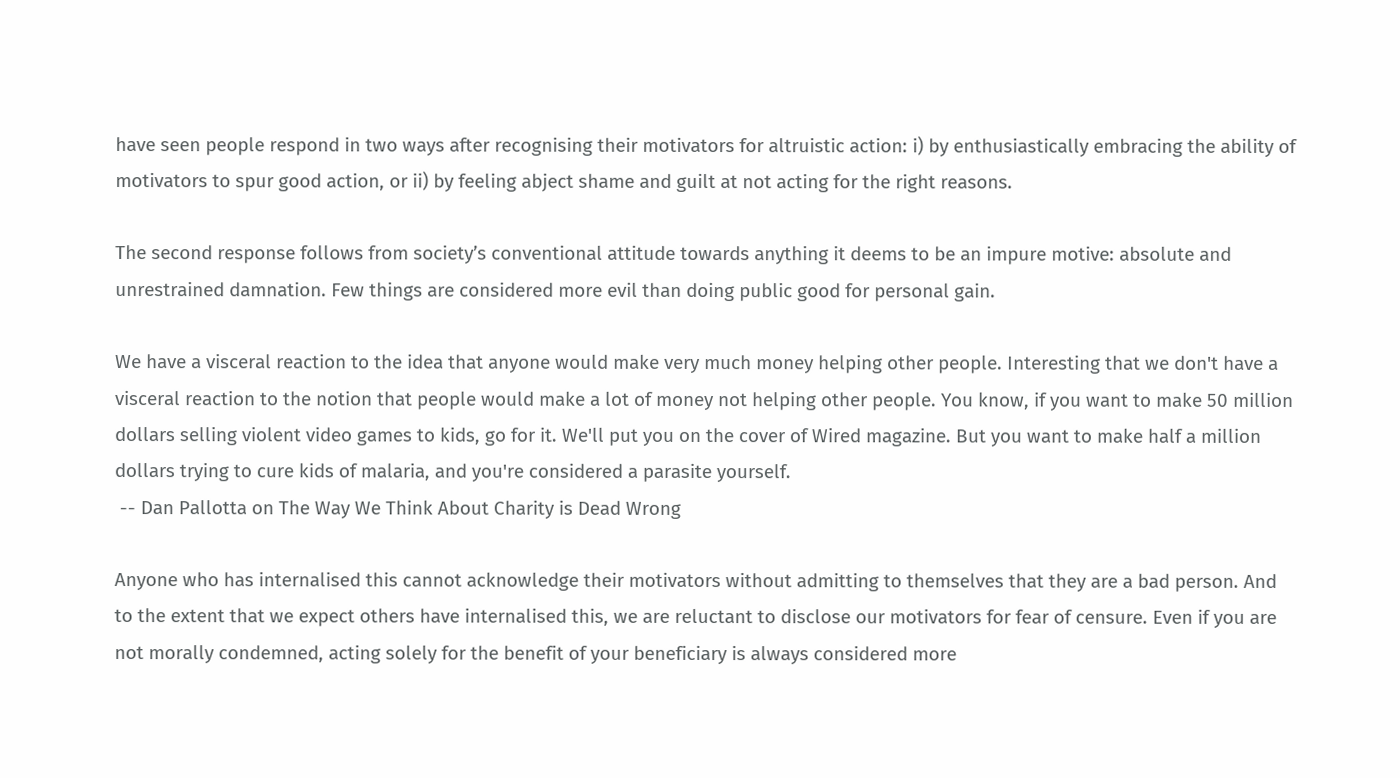have seen people respond in two ways after recognising their motivators for altruistic action: i) by enthusiastically embracing the ability of motivators to spur good action, or ii) by feeling abject shame and guilt at not acting for the right reasons.

The second response follows from society’s conventional attitude towards anything it deems to be an impure motive: absolute and unrestrained damnation. Few things are considered more evil than doing public good for personal gain.

We have a visceral reaction to the idea that anyone would make very much money helping other people. Interesting that we don't have a visceral reaction to the notion that people would make a lot of money not helping other people. You know, if you want to make 50 million dollars selling violent video games to kids, go for it. We'll put you on the cover of Wired magazine. But you want to make half a million dollars trying to cure kids of malaria, and you're considered a parasite yourself.
 -- Dan Pallotta on The Way We Think About Charity is Dead Wrong

Anyone who has internalised this cannot acknowledge their motivators without admitting to themselves that they are a bad person. And to the extent that we expect others have internalised this, we are reluctant to disclose our motivators for fear of censure. Even if you are not morally condemned, acting solely for the benefit of your beneficiary is always considered more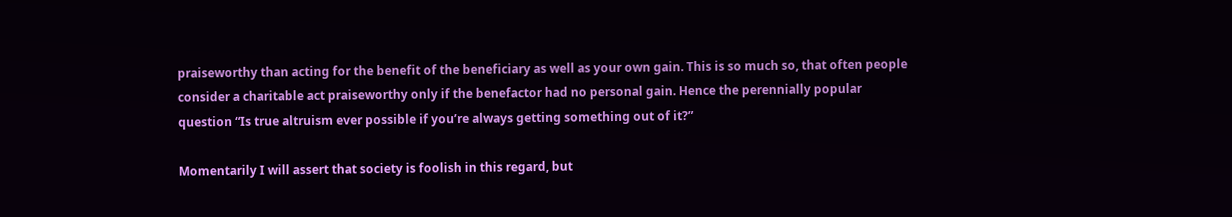praiseworthy than acting for the benefit of the beneficiary as well as your own gain. This is so much so, that often people consider a charitable act praiseworthy only if the benefactor had no personal gain. Hence the perennially popular question “Is true altruism ever possible if you’re always getting something out of it?”

Momentarily I will assert that society is foolish in this regard, but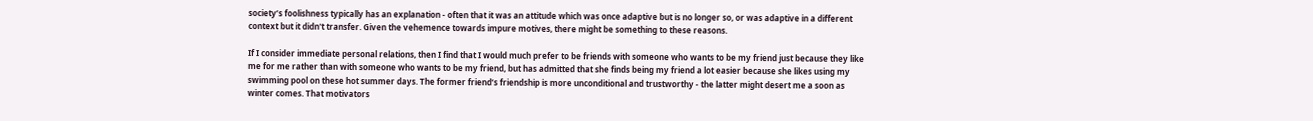society’s foolishness typically has an explanation - often that it was an attitude which was once adaptive but is no longer so, or was adaptive in a different context but it didn't transfer. Given the vehemence towards impure motives, there might be something to these reasons.

If I consider immediate personal relations, then I find that I would much prefer to be friends with someone who wants to be my friend just because they like me for me rather than with someone who wants to be my friend, but has admitted that she finds being my friend a lot easier because she likes using my swimming pool on these hot summer days. The former friend’s friendship is more unconditional and trustworthy - the latter might desert me a soon as winter comes. That motivators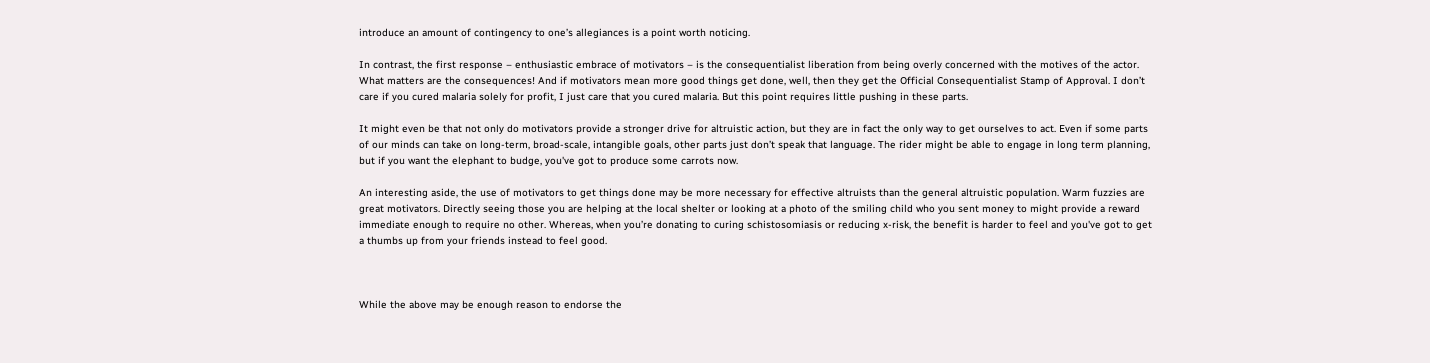introduce an amount of contingency to one’s allegiances is a point worth noticing.

In contrast, the first response – enthusiastic embrace of motivators – is the consequentialist liberation from being overly concerned with the motives of the actor. What matters are the consequences! And if motivators mean more good things get done, well, then they get the Official Consequentialist Stamp of Approval. I don’t care if you cured malaria solely for profit, I just care that you cured malaria. But this point requires little pushing in these parts.

It might even be that not only do motivators provide a stronger drive for altruistic action, but they are in fact the only way to get ourselves to act. Even if some parts of our minds can take on long-term, broad-scale, intangible goals, other parts just don’t speak that language. The rider might be able to engage in long term planning, but if you want the elephant to budge, you've got to produce some carrots now.

An interesting aside, the use of motivators to get things done may be more necessary for effective altruists than the general altruistic population. Warm fuzzies are great motivators. Directly seeing those you are helping at the local shelter or looking at a photo of the smiling child who you sent money to might provide a reward immediate enough to require no other. Whereas, when you’re donating to curing schistosomiasis or reducing x-risk, the benefit is harder to feel and you've got to get a thumbs up from your friends instead to feel good.



While the above may be enough reason to endorse the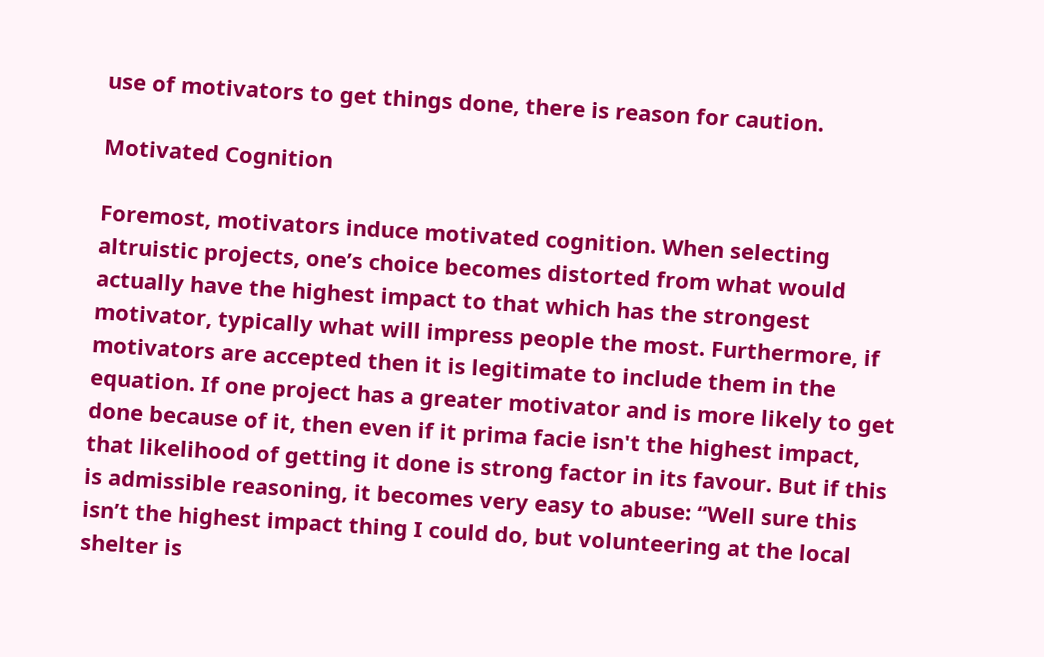use of motivators to get things done, there is reason for caution.

Motivated Cognition

Foremost, motivators induce motivated cognition. When selecting altruistic projects, one’s choice becomes distorted from what would actually have the highest impact to that which has the strongest motivator, typically what will impress people the most. Furthermore, if motivators are accepted then it is legitimate to include them in the equation. If one project has a greater motivator and is more likely to get done because of it, then even if it prima facie isn't the highest impact, that likelihood of getting it done is strong factor in its favour. But if this is admissible reasoning, it becomes very easy to abuse: “Well sure this isn’t the highest impact thing I could do, but volunteering at the local shelter is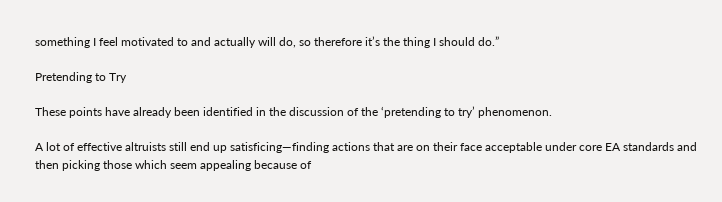something I feel motivated to and actually will do, so therefore it’s the thing I should do.”

Pretending to Try

These points have already been identified in the discussion of the ‘pretending to try’ phenomenon.

A lot of effective altruists still end up satisficing—finding actions that are on their face acceptable under core EA standards and then picking those which seem appealing because of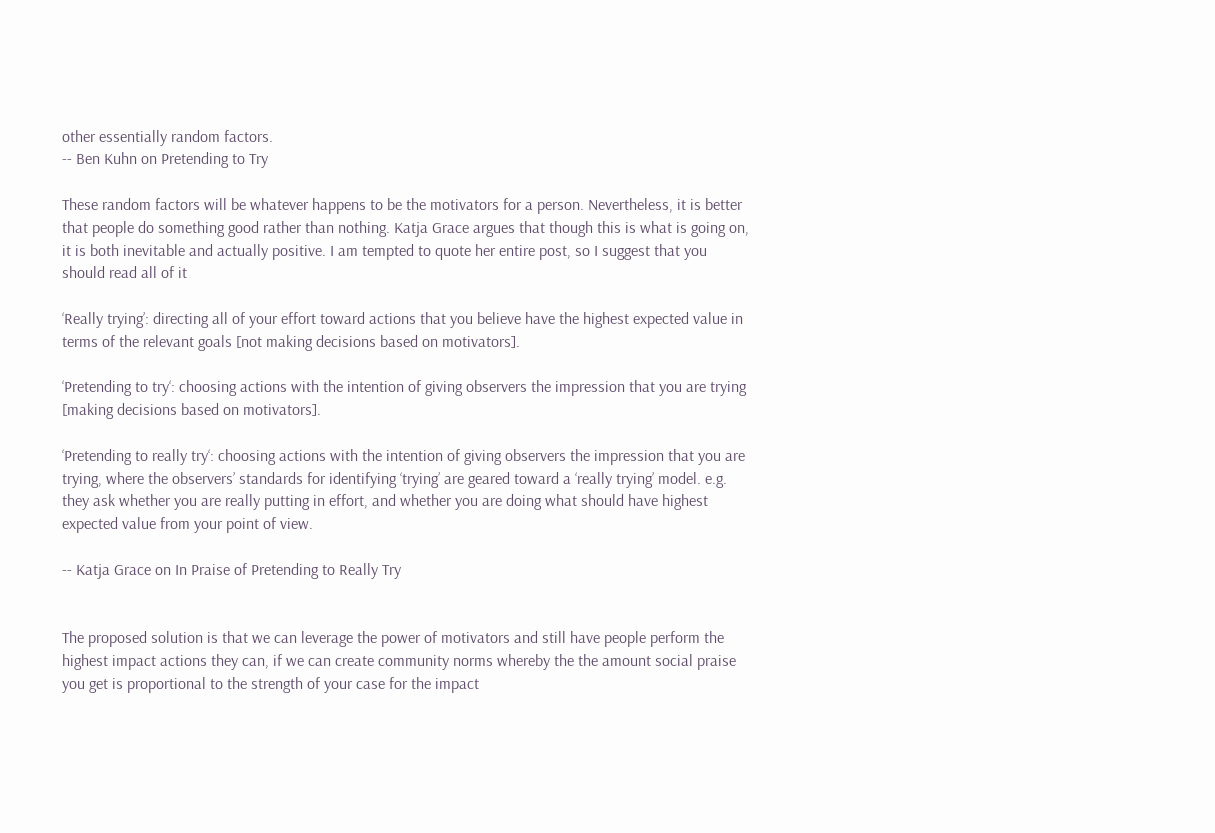other essentially random factors.
-- Ben Kuhn on Pretending to Try

These random factors will be whatever happens to be the motivators for a person. Nevertheless, it is better that people do something good rather than nothing. Katja Grace argues that though this is what is going on, it is both inevitable and actually positive. I am tempted to quote her entire post, so I suggest that you should read all of it

‘Really trying’: directing all of your effort toward actions that you believe have the highest expected value in terms of the relevant goals [not making decisions based on motivators].

‘Pretending to try‘: choosing actions with the intention of giving observers the impression that you are trying [making decisions based on motivators].

‘Pretending to really try‘: choosing actions with the intention of giving observers the impression that you are trying, where the observers’ standards for identifying ‘trying’ are geared toward a ‘really trying’ model. e.g. they ask whether you are really putting in effort, and whether you are doing what should have highest expected value from your point of view.

-- Katja Grace on In Praise of Pretending to Really Try


The proposed solution is that we can leverage the power of motivators and still have people perform the highest impact actions they can, if we can create community norms whereby the the amount social praise you get is proportional to the strength of your case for the impact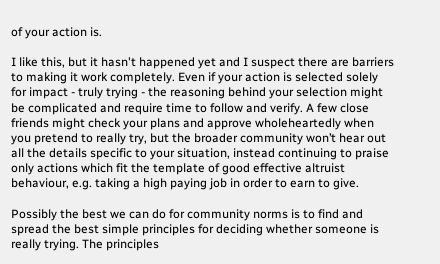of your action is.

I like this, but it hasn't happened yet and I suspect there are barriers to making it work completely. Even if your action is selected solely for impact - truly trying - the reasoning behind your selection might be complicated and require time to follow and verify. A few close friends might check your plans and approve wholeheartedly when you pretend to really try, but the broader community won’t hear out all the details specific to your situation, instead continuing to praise only actions which fit the template of good effective altruist behaviour, e.g. taking a high paying job in order to earn to give.

Possibly the best we can do for community norms is to find and spread the best simple principles for deciding whether someone is really trying. The principles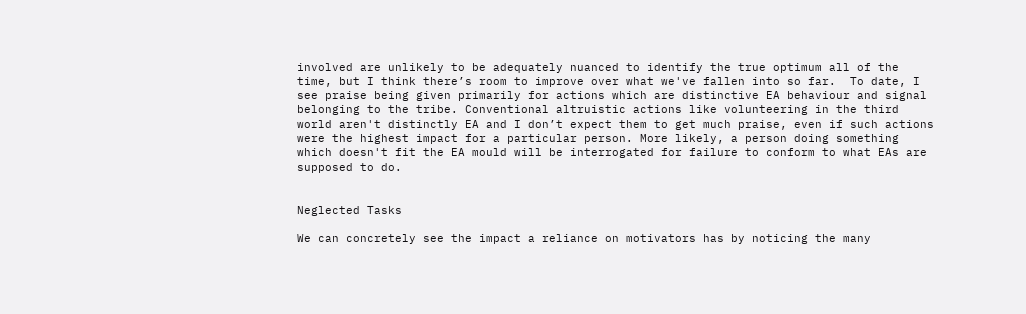involved are unlikely to be adequately nuanced to identify the true optimum all of the time, but I think there’s room to improve over what we've fallen into so far.  To date, I see praise being given primarily for actions which are distinctive EA behaviour and signal belonging to the tribe. Conventional altruistic actions like volunteering in the third world aren't distinctly EA and I don’t expect them to get much praise, even if such actions were the highest impact for a particular person. More likely, a person doing something which doesn't fit the EA mould will be interrogated for failure to conform to what EAs are supposed to do.


Neglected Tasks

We can concretely see the impact a reliance on motivators has by noticing the many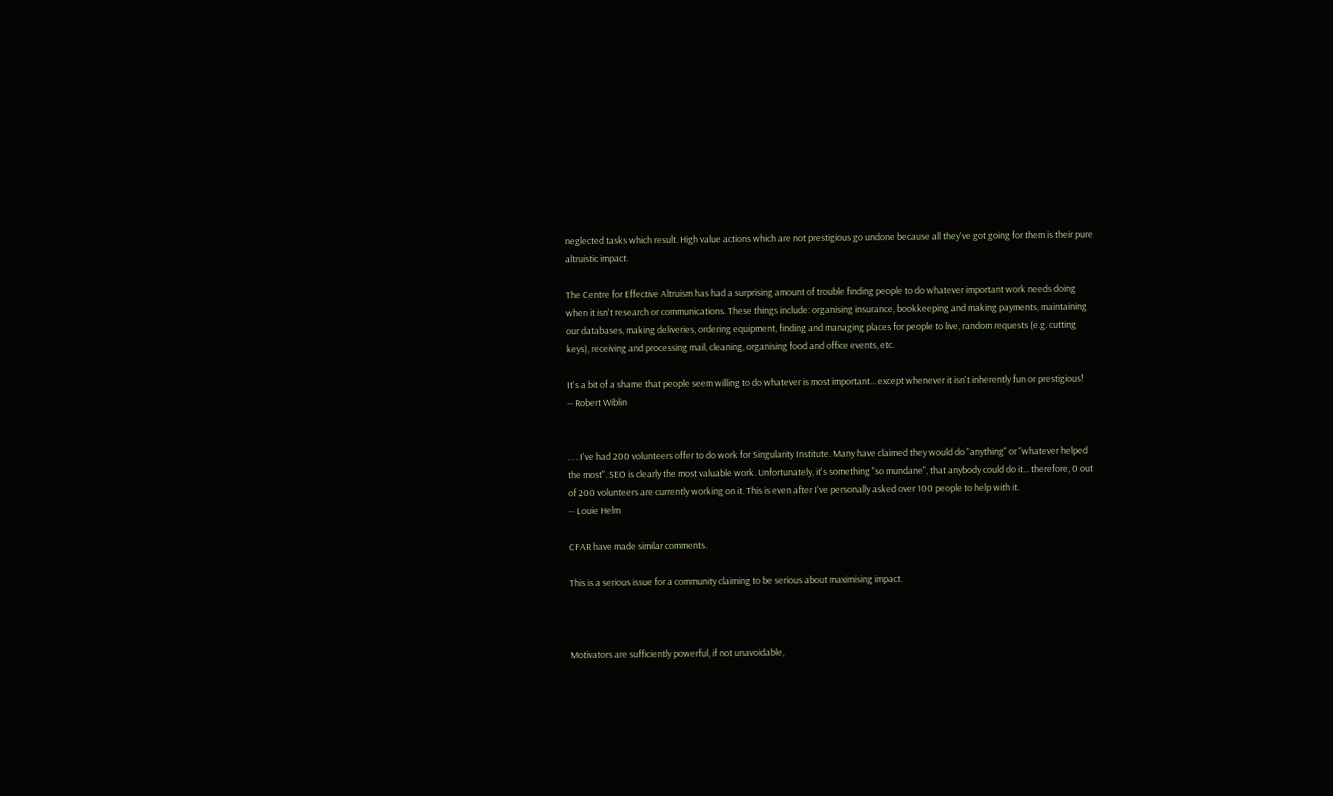neglected tasks which result. High value actions which are not prestigious go undone because all they've got going for them is their pure altruistic impact.

The Centre for Effective Altruism has had a surprising amount of trouble finding people to do whatever important work needs doing when it isn't research or communications. These things include: organising insurance, bookkeeping and making payments, maintaining our databases, making deliveries, ordering equipment, finding and managing places for people to live, random requests (e.g. cutting keys), receiving and processing mail, cleaning, organising food and office events, etc.

It's a bit of a shame that people seem willing to do whatever is most important... except whenever it isn't inherently fun or prestigious!
-- Robert Wiblin


. . . I've had 200 volunteers offer to do work for Singularity Institute. Many have claimed they would do "anything" or "whatever helped the most". SEO is clearly the most valuable work. Unfortunately, it's something "so mundane", that anybody could do it... therefore, 0 out of 200 volunteers are currently working on it. This is even after I've personally asked over 100 people to help with it.
-- Louie Helm

CFAR have made similar comments.

This is a serious issue for a community claiming to be serious about maximising impact.



Motivators are sufficiently powerful, if not unavoidable,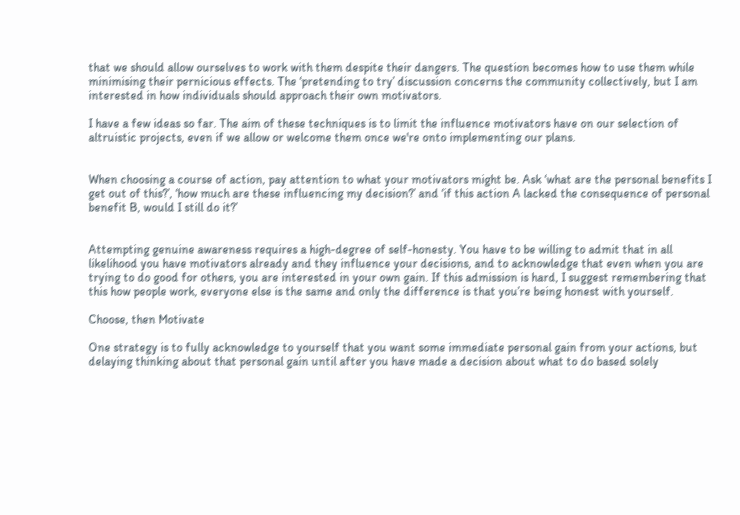that we should allow ourselves to work with them despite their dangers. The question becomes how to use them while minimising their pernicious effects. The ‘pretending to try’ discussion concerns the community collectively, but I am interested in how individuals should approach their own motivators.

I have a few ideas so far. The aim of these techniques is to limit the influence motivators have on our selection of altruistic projects, even if we allow or welcome them once we're onto implementing our plans.


When choosing a course of action, pay attention to what your motivators might be. Ask ‘what are the personal benefits I get out of this?’, ‘how much are these influencing my decision?’ and ‘if this action A lacked the consequence of personal benefit B, would I still do it?’


Attempting genuine awareness requires a high-degree of self-honesty. You have to be willing to admit that in all likelihood you have motivators already and they influence your decisions, and to acknowledge that even when you are trying to do good for others, you are interested in your own gain. If this admission is hard, I suggest remembering that this how people work, everyone else is the same and only the difference is that you’re being honest with yourself.

Choose, then Motivate

One strategy is to fully acknowledge to yourself that you want some immediate personal gain from your actions, but delaying thinking about that personal gain until after you have made a decision about what to do based solely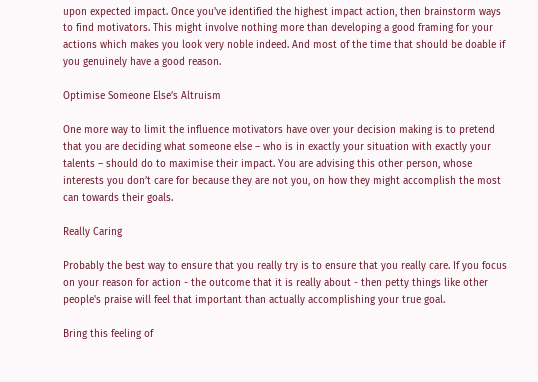upon expected impact. Once you've identified the highest impact action, then brainstorm ways to find motivators. This might involve nothing more than developing a good framing for your actions which makes you look very noble indeed. And most of the time that should be doable if you genuinely have a good reason.

Optimise Someone Else’s Altruism

One more way to limit the influence motivators have over your decision making is to pretend that you are deciding what someone else – who is in exactly your situation with exactly your talents – should do to maximise their impact. You are advising this other person, whose interests you don’t care for because they are not you, on how they might accomplish the most can towards their goals.

Really Caring

Probably the best way to ensure that you really try is to ensure that you really care. If you focus on your reason for action - the outcome that it is really about - then petty things like other people's praise will feel that important than actually accomplishing your true goal.

Bring this feeling of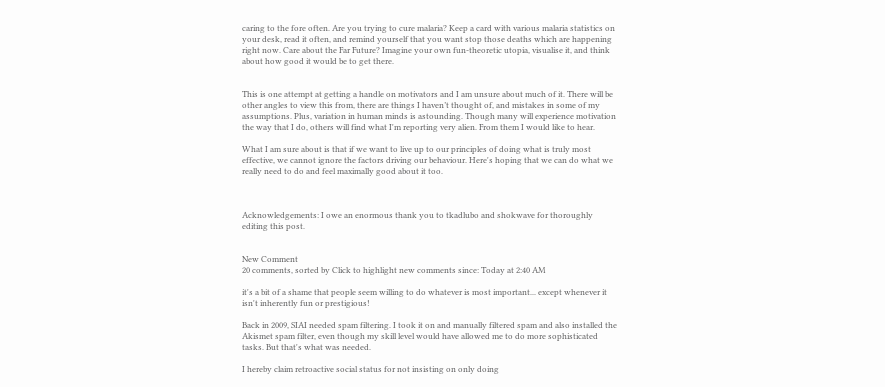caring to the fore often. Are you trying to cure malaria? Keep a card with various malaria statistics on your desk, read it often, and remind yourself that you want stop those deaths which are happening right now. Care about the Far Future? Imagine your own fun-theoretic utopia, visualise it, and think about how good it would be to get there.


This is one attempt at getting a handle on motivators and I am unsure about much of it. There will be other angles to view this from, there are things I haven’t thought of, and mistakes in some of my assumptions. Plus, variation in human minds is astounding. Though many will experience motivation the way that I do, others will find what I'm reporting very alien. From them I would like to hear.

What I am sure about is that if we want to live up to our principles of doing what is truly most effective, we cannot ignore the factors driving our behaviour. Here's hoping that we can do what we really need to do and feel maximally good about it too.



Acknowledgements: I owe an enormous thank you to tkadlubo and shokwave for thoroughly editing this post.


New Comment
20 comments, sorted by Click to highlight new comments since: Today at 2:40 AM

it's a bit of a shame that people seem willing to do whatever is most important... except whenever it isn't inherently fun or prestigious!

Back in 2009, SIAI needed spam filtering. I took it on and manually filtered spam and also installed the Akismet spam filter, even though my skill level would have allowed me to do more sophisticated tasks. But that's what was needed.

I hereby claim retroactive social status for not insisting on only doing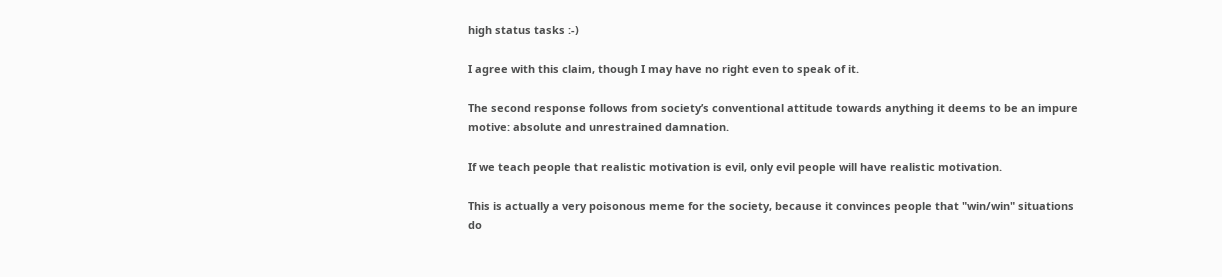high status tasks :-)

I agree with this claim, though I may have no right even to speak of it.

The second response follows from society’s conventional attitude towards anything it deems to be an impure motive: absolute and unrestrained damnation.

If we teach people that realistic motivation is evil, only evil people will have realistic motivation.

This is actually a very poisonous meme for the society, because it convinces people that "win/win" situations do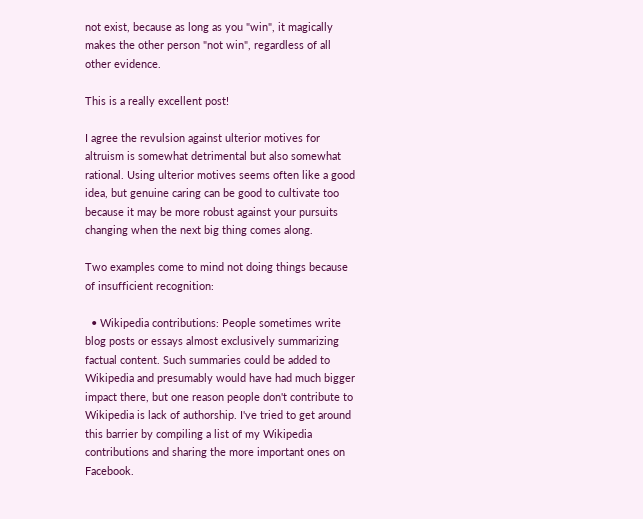not exist, because as long as you "win", it magically makes the other person "not win", regardless of all other evidence.

This is a really excellent post!

I agree the revulsion against ulterior motives for altruism is somewhat detrimental but also somewhat rational. Using ulterior motives seems often like a good idea, but genuine caring can be good to cultivate too because it may be more robust against your pursuits changing when the next big thing comes along.

Two examples come to mind not doing things because of insufficient recognition:

  • Wikipedia contributions: People sometimes write blog posts or essays almost exclusively summarizing factual content. Such summaries could be added to Wikipedia and presumably would have had much bigger impact there, but one reason people don't contribute to Wikipedia is lack of authorship. I've tried to get around this barrier by compiling a list of my Wikipedia contributions and sharing the more important ones on Facebook.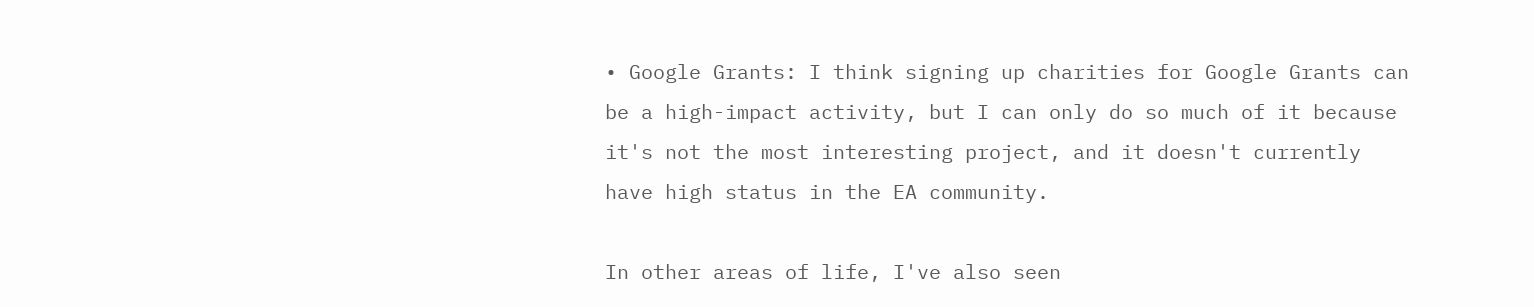• Google Grants: I think signing up charities for Google Grants can be a high-impact activity, but I can only do so much of it because it's not the most interesting project, and it doesn't currently have high status in the EA community.

In other areas of life, I've also seen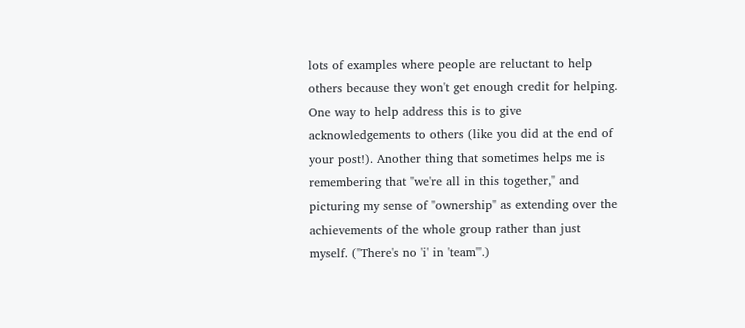lots of examples where people are reluctant to help others because they won't get enough credit for helping. One way to help address this is to give acknowledgements to others (like you did at the end of your post!). Another thing that sometimes helps me is remembering that "we're all in this together," and picturing my sense of "ownership" as extending over the achievements of the whole group rather than just myself. ("There's no 'i' in 'team'".)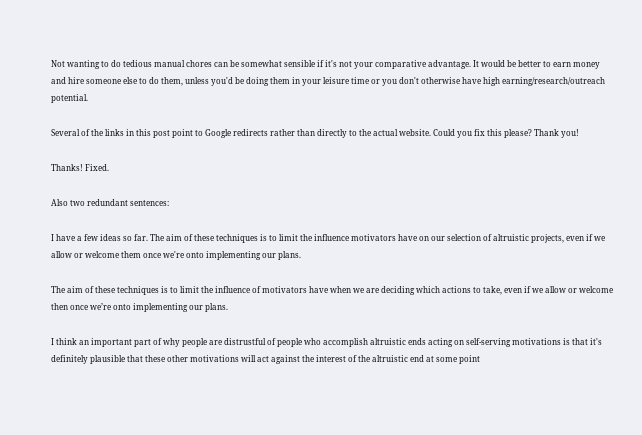Not wanting to do tedious manual chores can be somewhat sensible if it's not your comparative advantage. It would be better to earn money and hire someone else to do them, unless you'd be doing them in your leisure time or you don't otherwise have high earning/research/outreach potential.

Several of the links in this post point to Google redirects rather than directly to the actual website. Could you fix this please? Thank you!

Thanks! Fixed.

Also two redundant sentences:

I have a few ideas so far. The aim of these techniques is to limit the influence motivators have on our selection of altruistic projects, even if we allow or welcome them once we're onto implementing our plans.

The aim of these techniques is to limit the influence of motivators have when we are deciding which actions to take, even if we allow or welcome then once we’re onto implementing our plans.

I think an important part of why people are distrustful of people who accomplish altruistic ends acting on self-serving motivations is that it's definitely plausible that these other motivations will act against the interest of the altruistic end at some point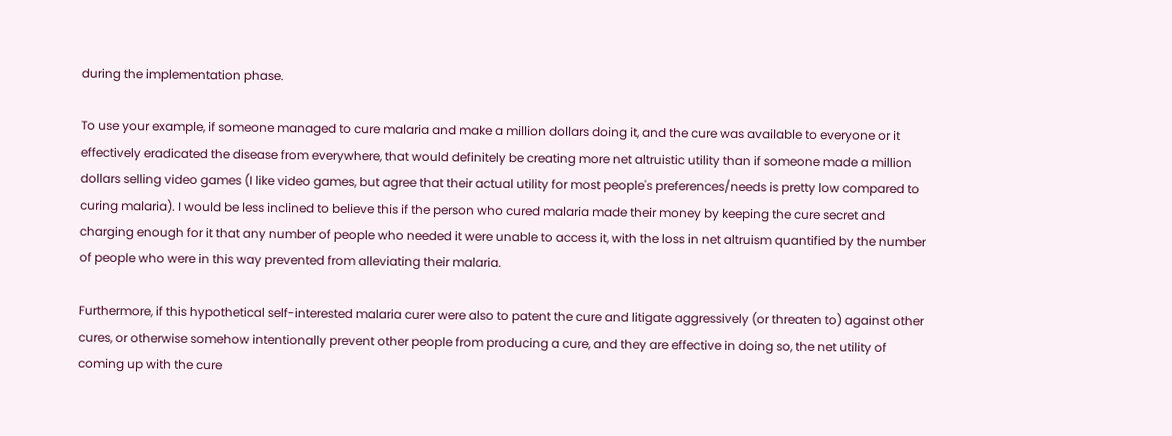during the implementation phase.

To use your example, if someone managed to cure malaria and make a million dollars doing it, and the cure was available to everyone or it effectively eradicated the disease from everywhere, that would definitely be creating more net altruistic utility than if someone made a million dollars selling video games (I like video games, but agree that their actual utility for most people's preferences/needs is pretty low compared to curing malaria). I would be less inclined to believe this if the person who cured malaria made their money by keeping the cure secret and charging enough for it that any number of people who needed it were unable to access it, with the loss in net altruism quantified by the number of people who were in this way prevented from alleviating their malaria.

Furthermore, if this hypothetical self-interested malaria curer were also to patent the cure and litigate aggressively (or threaten to) against other cures, or otherwise somehow intentionally prevent other people from producing a cure, and they are effective in doing so, the net utility of coming up with the cure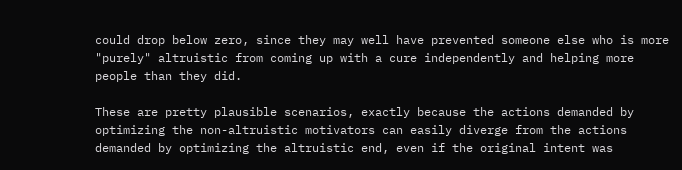could drop below zero, since they may well have prevented someone else who is more "purely" altruistic from coming up with a cure independently and helping more people than they did.

These are pretty plausible scenarios, exactly because the actions demanded by optimizing the non-altruistic motivators can easily diverge from the actions demanded by optimizing the altruistic end, even if the original intent was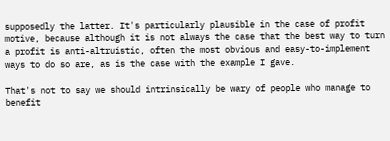supposedly the latter. It's particularly plausible in the case of profit motive, because although it is not always the case that the best way to turn a profit is anti-altruistic, often the most obvious and easy-to-implement ways to do so are, as is the case with the example I gave.

That's not to say we should intrinsically be wary of people who manage to benefit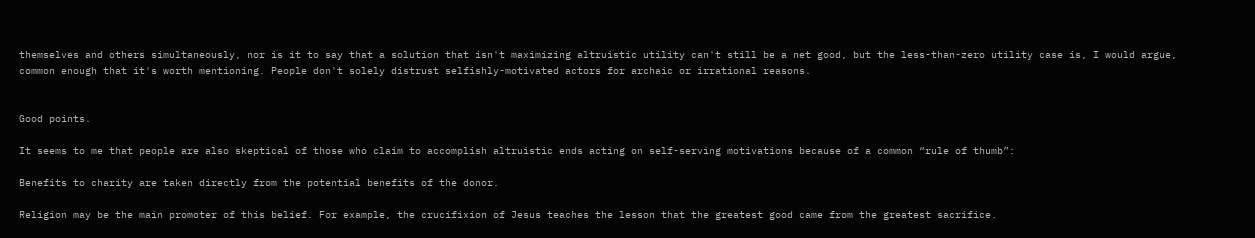themselves and others simultaneously, nor is it to say that a solution that isn't maximizing altruistic utility can't still be a net good, but the less-than-zero utility case is, I would argue, common enough that it's worth mentioning. People don't solely distrust selfishly-motivated actors for archaic or irrational reasons.


Good points.

It seems to me that people are also skeptical of those who claim to accomplish altruistic ends acting on self-serving motivations because of a common “rule of thumb”:

Benefits to charity are taken directly from the potential benefits of the donor.

Religion may be the main promoter of this belief. For example, the crucifixion of Jesus teaches the lesson that the greatest good came from the greatest sacrifice.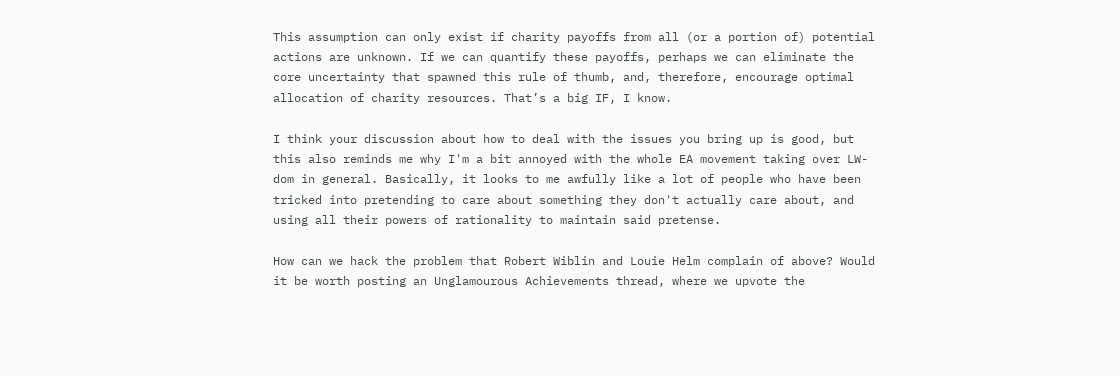This assumption can only exist if charity payoffs from all (or a portion of) potential actions are unknown. If we can quantify these payoffs, perhaps we can eliminate the core uncertainty that spawned this rule of thumb, and, therefore, encourage optimal allocation of charity resources. That’s a big IF, I know.

I think your discussion about how to deal with the issues you bring up is good, but this also reminds me why I'm a bit annoyed with the whole EA movement taking over LW-dom in general. Basically, it looks to me awfully like a lot of people who have been tricked into pretending to care about something they don't actually care about, and using all their powers of rationality to maintain said pretense.

How can we hack the problem that Robert Wiblin and Louie Helm complain of above? Would it be worth posting an Unglamourous Achievements thread, where we upvote the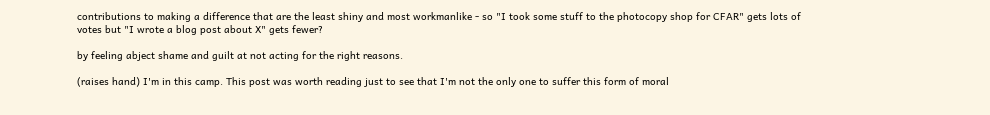contributions to making a difference that are the least shiny and most workmanlike - so "I took some stuff to the photocopy shop for CFAR" gets lots of votes but "I wrote a blog post about X" gets fewer?

by feeling abject shame and guilt at not acting for the right reasons.

(raises hand) I'm in this camp. This post was worth reading just to see that I'm not the only one to suffer this form of moral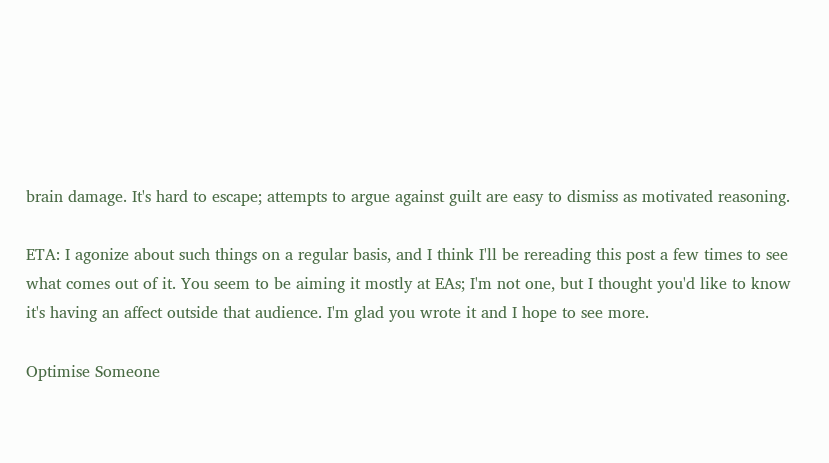brain damage. It's hard to escape; attempts to argue against guilt are easy to dismiss as motivated reasoning.

ETA: I agonize about such things on a regular basis, and I think I'll be rereading this post a few times to see what comes out of it. You seem to be aiming it mostly at EAs; I'm not one, but I thought you'd like to know it's having an affect outside that audience. I'm glad you wrote it and I hope to see more.

Optimise Someone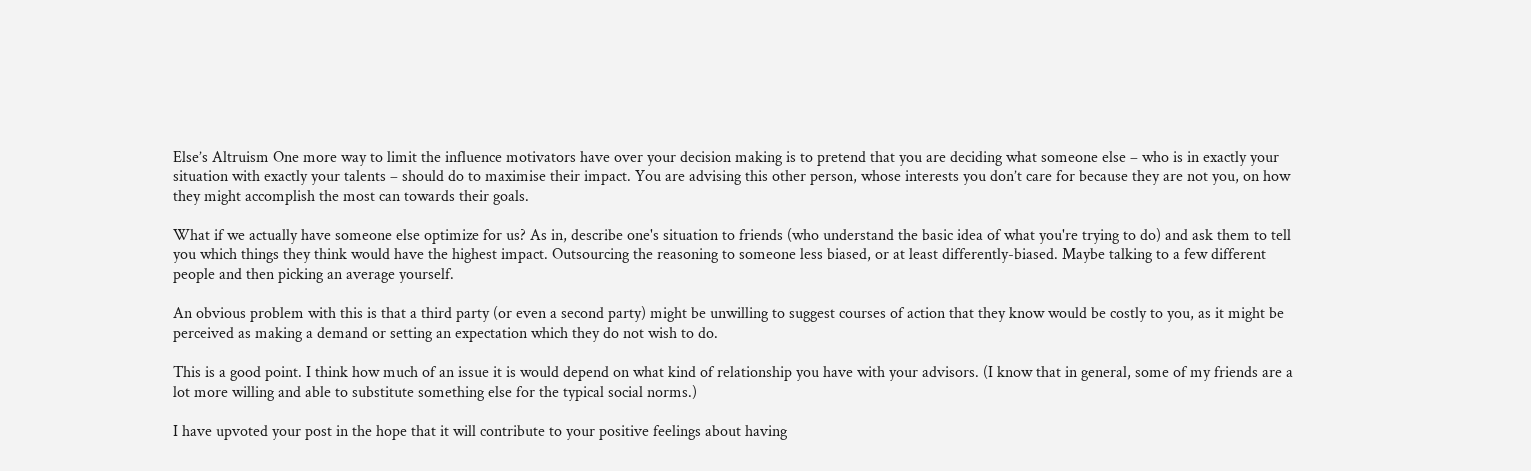Else’s Altruism One more way to limit the influence motivators have over your decision making is to pretend that you are deciding what someone else – who is in exactly your situation with exactly your talents – should do to maximise their impact. You are advising this other person, whose interests you don’t care for because they are not you, on how they might accomplish the most can towards their goals.

What if we actually have someone else optimize for us? As in, describe one's situation to friends (who understand the basic idea of what you're trying to do) and ask them to tell you which things they think would have the highest impact. Outsourcing the reasoning to someone less biased, or at least differently-biased. Maybe talking to a few different people and then picking an average yourself.

An obvious problem with this is that a third party (or even a second party) might be unwilling to suggest courses of action that they know would be costly to you, as it might be perceived as making a demand or setting an expectation which they do not wish to do.

This is a good point. I think how much of an issue it is would depend on what kind of relationship you have with your advisors. (I know that in general, some of my friends are a lot more willing and able to substitute something else for the typical social norms.)

I have upvoted your post in the hope that it will contribute to your positive feelings about having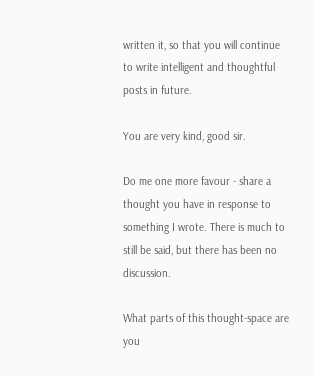written it, so that you will continue to write intelligent and thoughtful posts in future.

You are very kind, good sir.

Do me one more favour - share a thought you have in response to something I wrote. There is much to still be said, but there has been no discussion.

What parts of this thought-space are you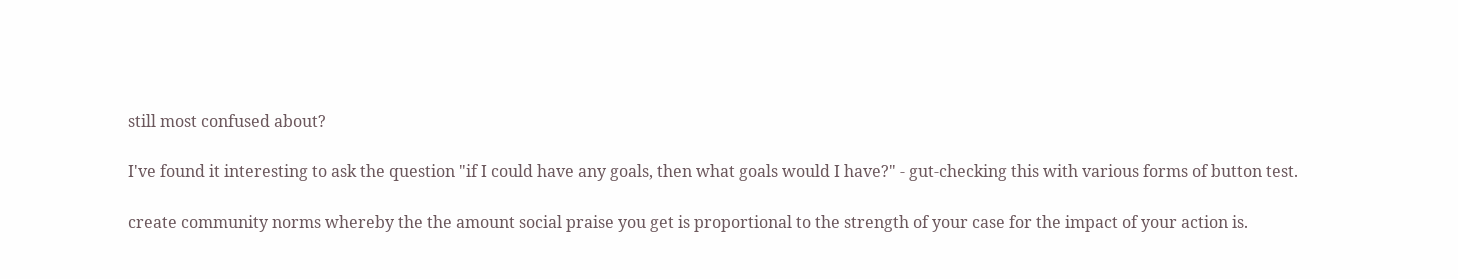still most confused about?

I've found it interesting to ask the question "if I could have any goals, then what goals would I have?" - gut-checking this with various forms of button test.

create community norms whereby the the amount social praise you get is proportional to the strength of your case for the impact of your action is.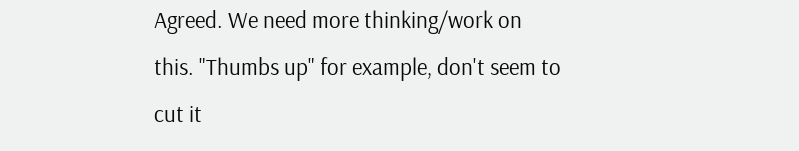Agreed. We need more thinking/work on this. "Thumbs up" for example, don't seem to cut it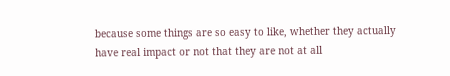because some things are so easy to like, whether they actually have real impact or not that they are not at all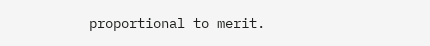proportional to merit.